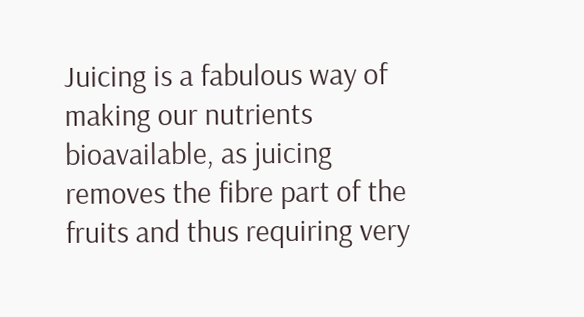Juicing is a fabulous way of making our nutrients bioavailable, as juicing removes the fibre part of the fruits and thus requiring very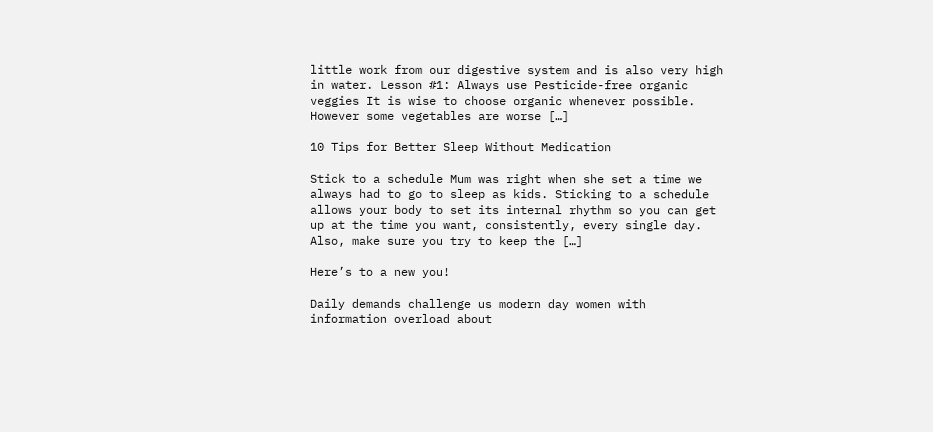little work from our digestive system and is also very high in water. Lesson #1: Always use Pesticide-free organic veggies It is wise to choose organic whenever possible. However some vegetables are worse […]

10 Tips for Better Sleep Without Medication

Stick to a schedule Mum was right when she set a time we always had to go to sleep as kids. Sticking to a schedule allows your body to set its internal rhythm so you can get up at the time you want, consistently, every single day. Also, make sure you try to keep the […]

Here’s to a new you!

Daily demands challenge us modern day women with information overload about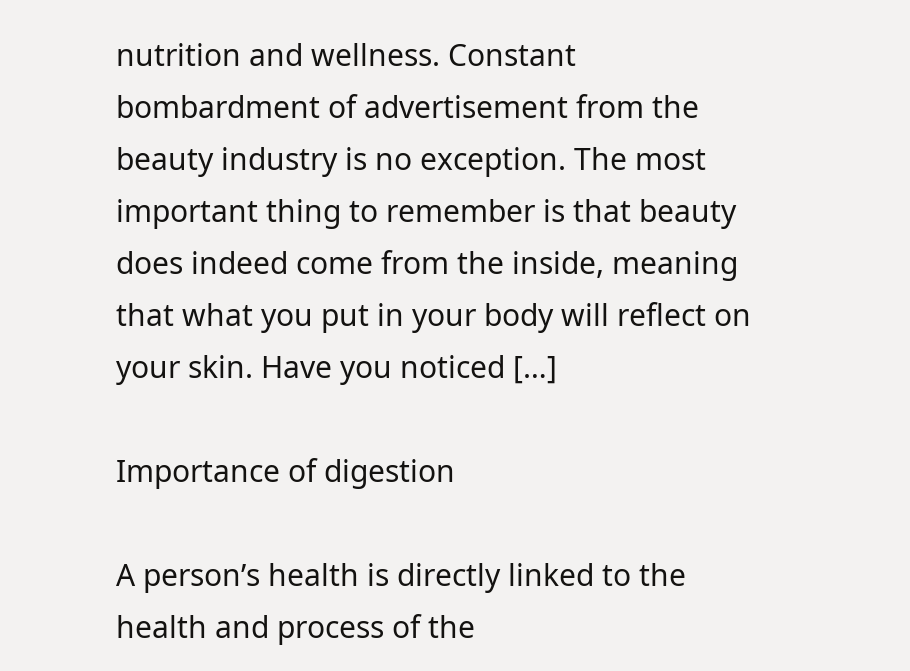nutrition and wellness. Constant bombardment of advertisement from the beauty industry is no exception. The most important thing to remember is that beauty does indeed come from the inside, meaning that what you put in your body will reflect on your skin. Have you noticed […]

Importance of digestion

A person’s health is directly linked to the health and process of the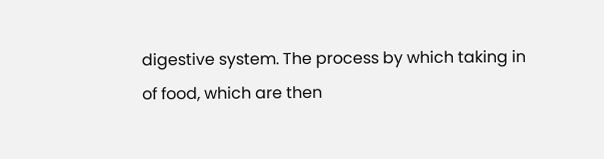digestive system. The process by which taking in of food, which are then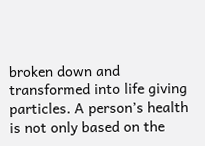broken down and transformed into life giving particles. A person’s health is not only based on the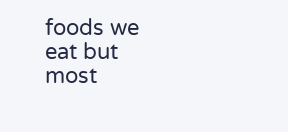foods we eat but most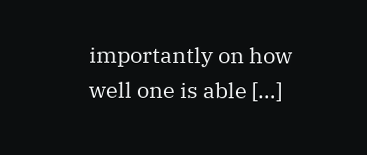importantly on how well one is able […]